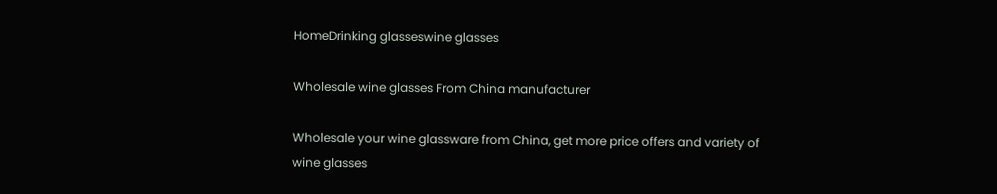HomeDrinking glasseswine glasses

Wholesale wine glasses From China manufacturer

Wholesale your wine glassware from China, get more price offers and variety of wine glasses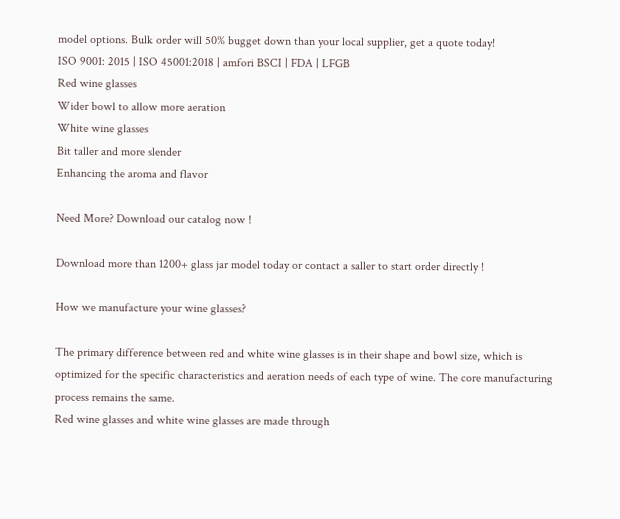model options. Bulk order will 50% bugget down than your local supplier, get a quote today!
ISO 9001: 2015 | ISO 45001:2018 | amfori BSCI | FDA | LFGB
Red wine glasses
Wider bowl to allow more aeration
White wine glasses
Bit taller and more slender
Enhancing the aroma and flavor

Need More? Download our catalog now !

Download more than 1200+ glass jar model today or contact a saller to start order directly !

How we manufacture your wine glasses?

The primary difference between red and white wine glasses is in their shape and bowl size, which is optimized for the specific characteristics and aeration needs of each type of wine. The core manufacturing process remains the same.
Red wine glasses and white wine glasses are made through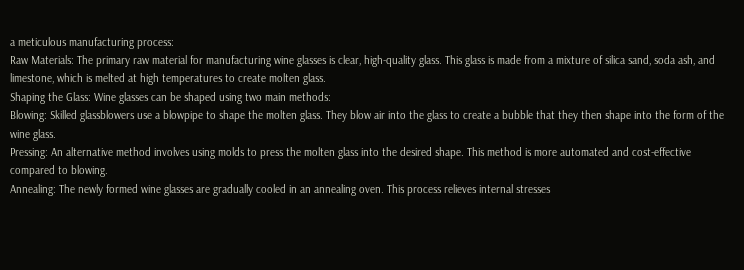a meticulous manufacturing process:
Raw Materials: The primary raw material for manufacturing wine glasses is clear, high-quality glass. This glass is made from a mixture of silica sand, soda ash, and limestone, which is melted at high temperatures to create molten glass.
Shaping the Glass: Wine glasses can be shaped using two main methods:
Blowing: Skilled glassblowers use a blowpipe to shape the molten glass. They blow air into the glass to create a bubble that they then shape into the form of the wine glass.
Pressing: An alternative method involves using molds to press the molten glass into the desired shape. This method is more automated and cost-effective compared to blowing.
Annealing: The newly formed wine glasses are gradually cooled in an annealing oven. This process relieves internal stresses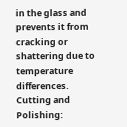in the glass and prevents it from cracking or shattering due to temperature differences.
Cutting and Polishing: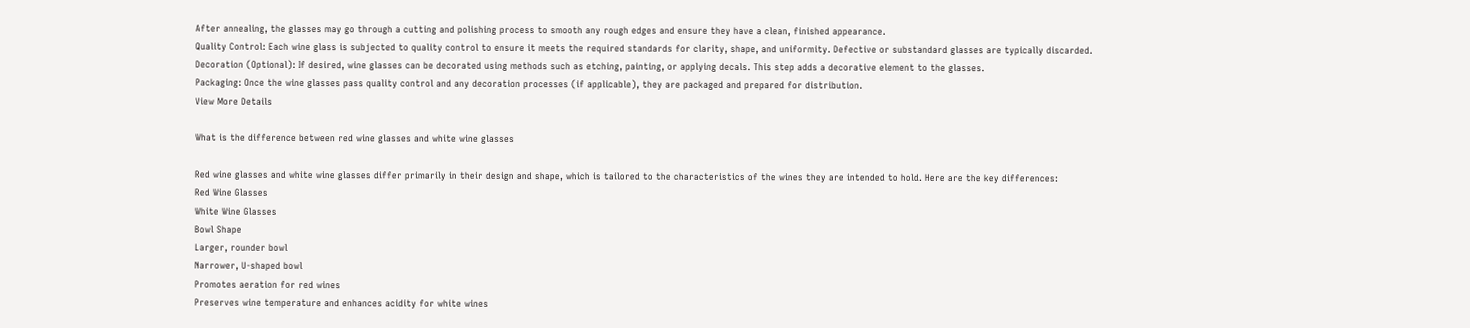After annealing, the glasses may go through a cutting and polishing process to smooth any rough edges and ensure they have a clean, finished appearance.
Quality Control: Each wine glass is subjected to quality control to ensure it meets the required standards for clarity, shape, and uniformity. Defective or substandard glasses are typically discarded.
Decoration (Optional): If desired, wine glasses can be decorated using methods such as etching, painting, or applying decals. This step adds a decorative element to the glasses.
Packaging: Once the wine glasses pass quality control and any decoration processes (if applicable), they are packaged and prepared for distribution.
View More Details

What is the difference between red wine glasses and white wine glasses

Red wine glasses and white wine glasses differ primarily in their design and shape, which is tailored to the characteristics of the wines they are intended to hold. Here are the key differences:
Red Wine Glasses
White Wine Glasses
Bowl Shape
Larger, rounder bowl
Narrower, U-shaped bowl
Promotes aeration for red wines
Preserves wine temperature and enhances acidity for white wines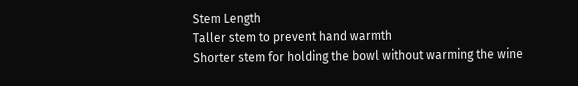Stem Length
Taller stem to prevent hand warmth
Shorter stem for holding the bowl without warming the wine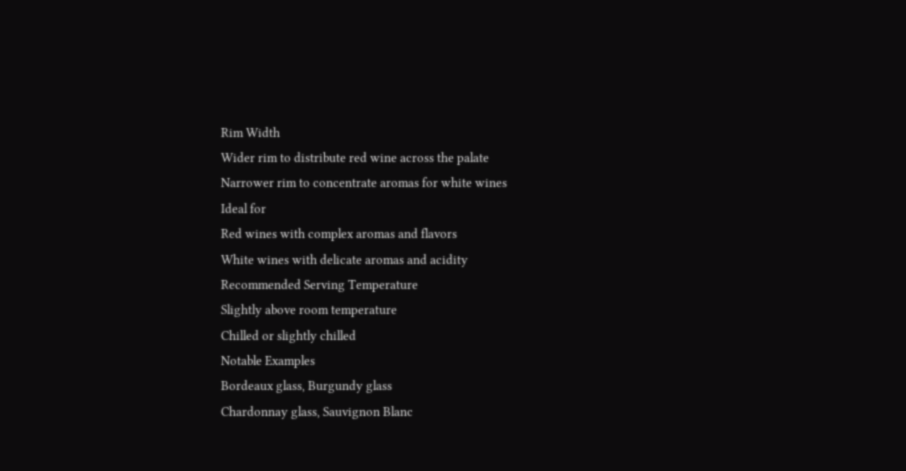Rim Width
Wider rim to distribute red wine across the palate
Narrower rim to concentrate aromas for white wines
Ideal for
Red wines with complex aromas and flavors
White wines with delicate aromas and acidity
Recommended Serving Temperature
Slightly above room temperature
Chilled or slightly chilled
Notable Examples
Bordeaux glass, Burgundy glass
Chardonnay glass, Sauvignon Blanc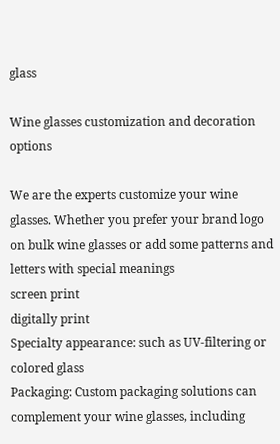glass

Wine glasses customization and decoration options

We are the experts customize your wine glasses. Whether you prefer your brand logo on bulk wine glasses or add some patterns and letters with special meanings
screen print
digitally print
Specialty appearance: such as UV-filtering or colored glass
Packaging: Custom packaging solutions can complement your wine glasses, including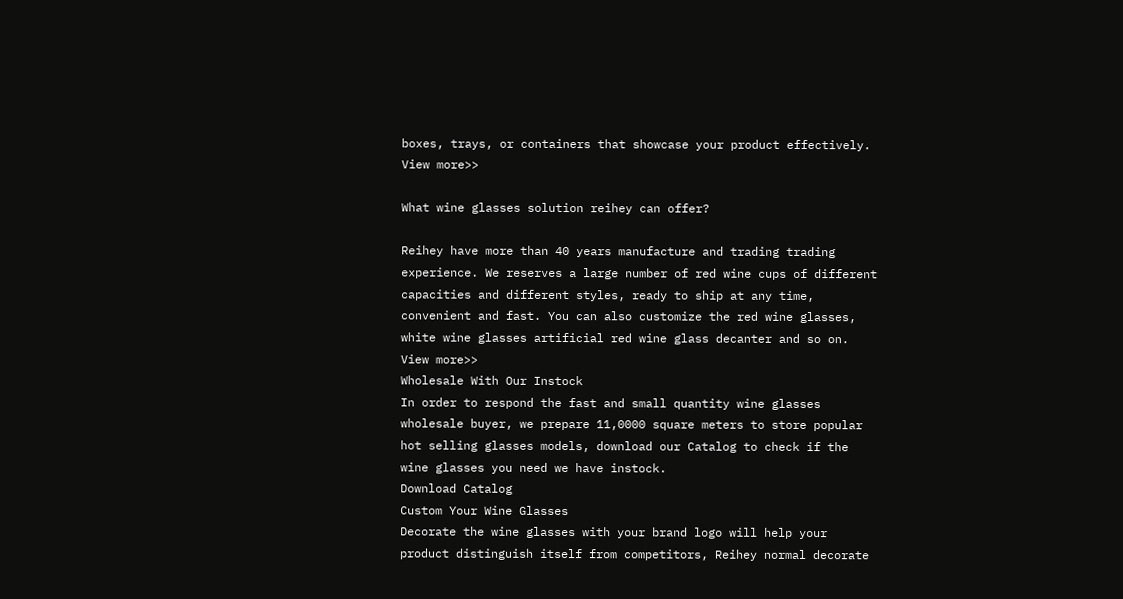boxes, trays, or containers that showcase your product effectively.
View more>>

What wine glasses solution reihey can offer?

Reihey have more than 40 years manufacture and trading trading experience. We reserves a large number of red wine cups of different capacities and different styles, ready to ship at any time, convenient and fast. You can also customize the red wine glasses, white wine glasses artificial red wine glass decanter and so on.
View more>>
Wholesale With Our Instock
In order to respond the fast and small quantity wine glasses wholesale buyer, we prepare 11,0000 square meters to store popular hot selling glasses models, download our Catalog to check if the wine glasses you need we have instock.
Download Catalog
Custom Your Wine Glasses
Decorate the wine glasses with your brand logo will help your product distinguish itself from competitors, Reihey normal decorate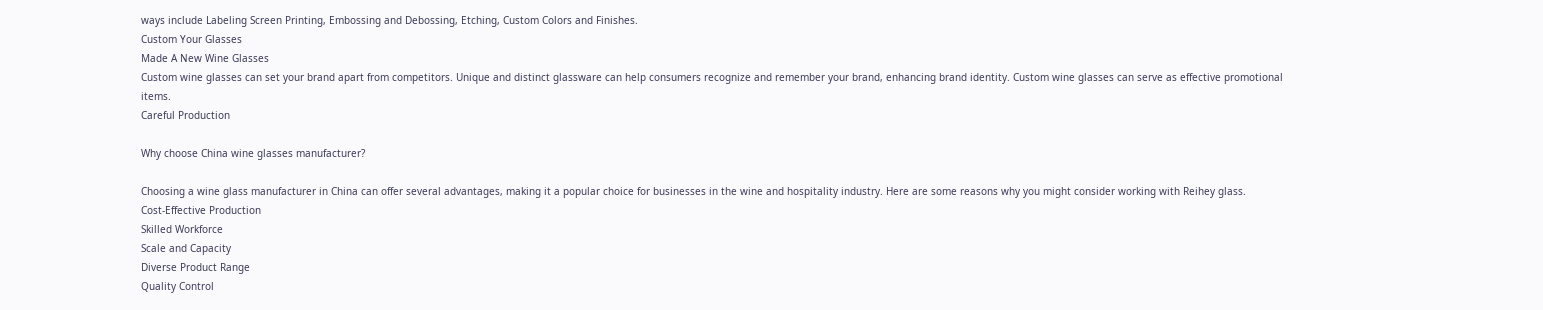ways include Labeling Screen Printing, Embossing and Debossing, Etching, Custom Colors and Finishes.
Custom Your Glasses
Made A New Wine Glasses
Custom wine glasses can set your brand apart from competitors. Unique and distinct glassware can help consumers recognize and remember your brand, enhancing brand identity. Custom wine glasses can serve as effective promotional items.
Careful Production

Why choose China wine glasses manufacturer?

Choosing a wine glass manufacturer in China can offer several advantages, making it a popular choice for businesses in the wine and hospitality industry. Here are some reasons why you might consider working with Reihey glass.
Cost-Effective Production
Skilled Workforce
Scale and Capacity
Diverse Product Range
Quality Control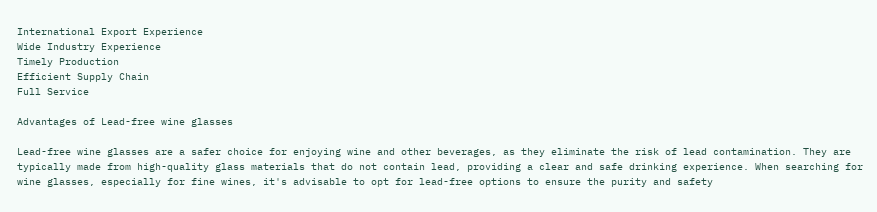International Export Experience
Wide Industry Experience
Timely Production
Efficient Supply Chain
Full Service

Advantages of Lead-free wine glasses

Lead-free wine glasses are a safer choice for enjoying wine and other beverages, as they eliminate the risk of lead contamination. They are typically made from high-quality glass materials that do not contain lead, providing a clear and safe drinking experience. When searching for wine glasses, especially for fine wines, it's advisable to opt for lead-free options to ensure the purity and safety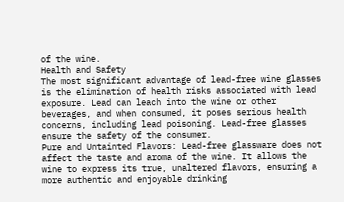of the wine.
Health and Safety
The most significant advantage of lead-free wine glasses is the elimination of health risks associated with lead exposure. Lead can leach into the wine or other beverages, and when consumed, it poses serious health concerns, including lead poisoning. Lead-free glasses ensure the safety of the consumer.
Pure and Untainted Flavors: Lead-free glassware does not affect the taste and aroma of the wine. It allows the wine to express its true, unaltered flavors, ensuring a more authentic and enjoyable drinking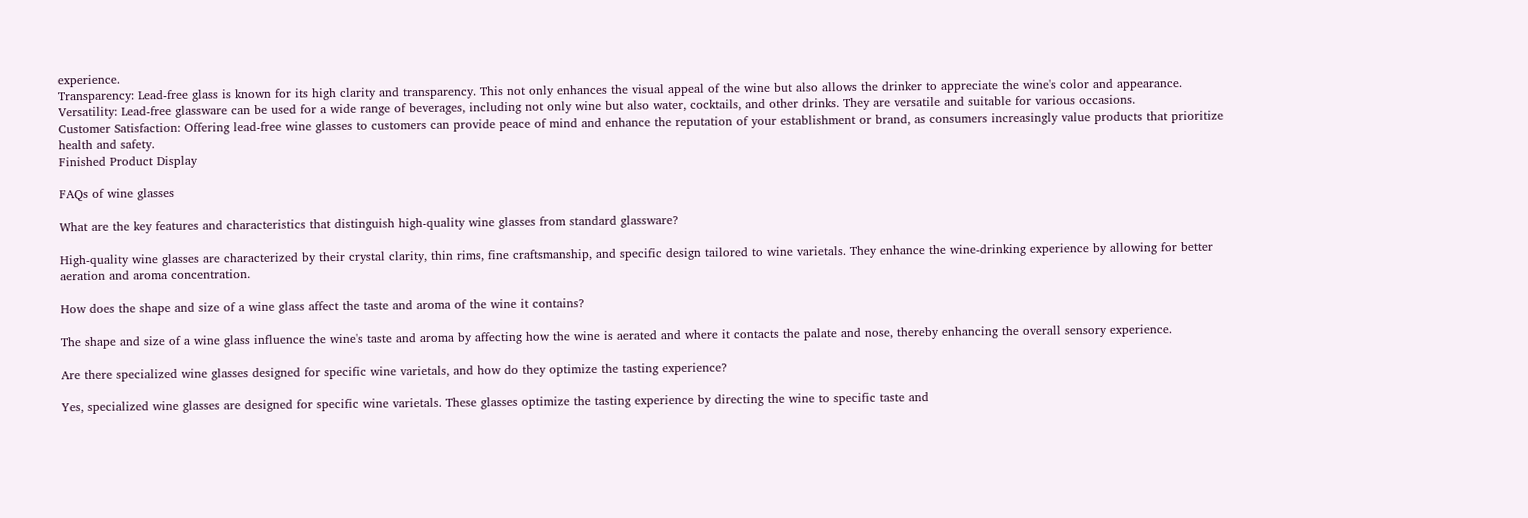experience.
Transparency: Lead-free glass is known for its high clarity and transparency. This not only enhances the visual appeal of the wine but also allows the drinker to appreciate the wine's color and appearance.
Versatility: Lead-free glassware can be used for a wide range of beverages, including not only wine but also water, cocktails, and other drinks. They are versatile and suitable for various occasions.
Customer Satisfaction: Offering lead-free wine glasses to customers can provide peace of mind and enhance the reputation of your establishment or brand, as consumers increasingly value products that prioritize health and safety.
Finished Product Display

FAQs of wine glasses

What are the key features and characteristics that distinguish high-quality wine glasses from standard glassware?

High-quality wine glasses are characterized by their crystal clarity, thin rims, fine craftsmanship, and specific design tailored to wine varietals. They enhance the wine-drinking experience by allowing for better aeration and aroma concentration.

How does the shape and size of a wine glass affect the taste and aroma of the wine it contains?

The shape and size of a wine glass influence the wine's taste and aroma by affecting how the wine is aerated and where it contacts the palate and nose, thereby enhancing the overall sensory experience.

Are there specialized wine glasses designed for specific wine varietals, and how do they optimize the tasting experience?

Yes, specialized wine glasses are designed for specific wine varietals. These glasses optimize the tasting experience by directing the wine to specific taste and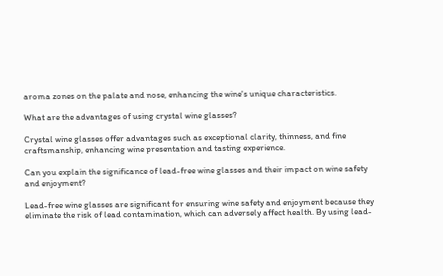aroma zones on the palate and nose, enhancing the wine's unique characteristics.

What are the advantages of using crystal wine glasses?

Crystal wine glasses offer advantages such as exceptional clarity, thinness, and fine craftsmanship, enhancing wine presentation and tasting experience.

Can you explain the significance of lead-free wine glasses and their impact on wine safety and enjoyment?

Lead-free wine glasses are significant for ensuring wine safety and enjoyment because they eliminate the risk of lead contamination, which can adversely affect health. By using lead-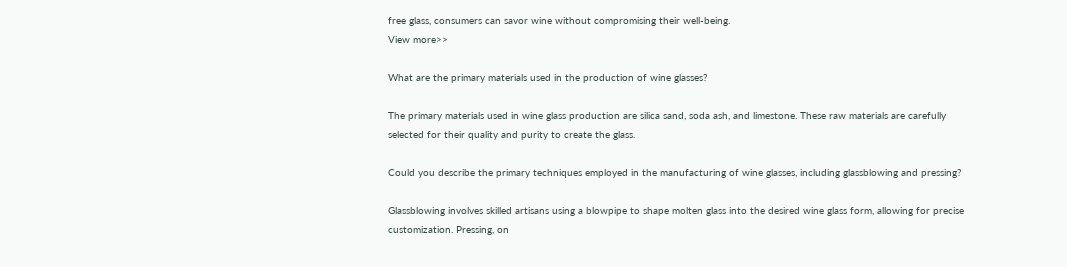free glass, consumers can savor wine without compromising their well-being.
View more>>

What are the primary materials used in the production of wine glasses?

The primary materials used in wine glass production are silica sand, soda ash, and limestone. These raw materials are carefully selected for their quality and purity to create the glass.

Could you describe the primary techniques employed in the manufacturing of wine glasses, including glassblowing and pressing?

Glassblowing involves skilled artisans using a blowpipe to shape molten glass into the desired wine glass form, allowing for precise customization. Pressing, on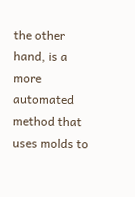the other hand, is a more automated method that uses molds to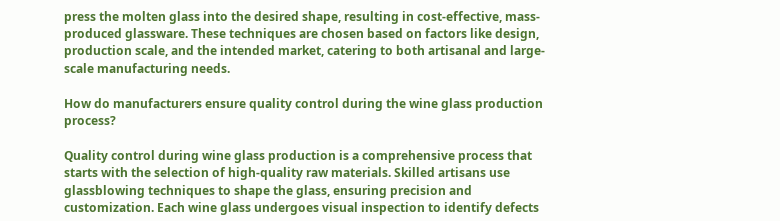press the molten glass into the desired shape, resulting in cost-effective, mass-produced glassware. These techniques are chosen based on factors like design, production scale, and the intended market, catering to both artisanal and large-scale manufacturing needs.

How do manufacturers ensure quality control during the wine glass production process?

Quality control during wine glass production is a comprehensive process that starts with the selection of high-quality raw materials. Skilled artisans use glassblowing techniques to shape the glass, ensuring precision and customization. Each wine glass undergoes visual inspection to identify defects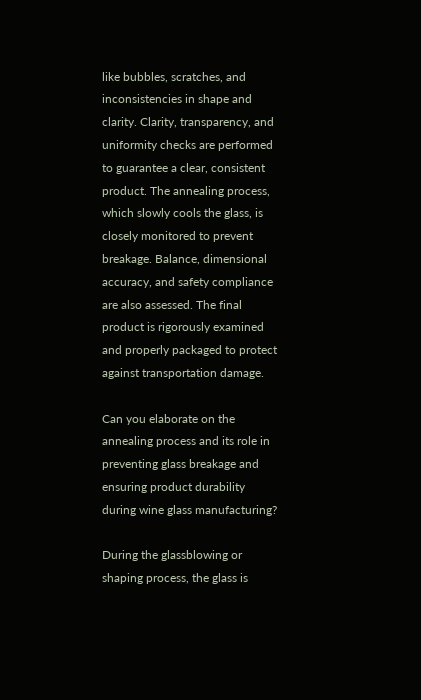like bubbles, scratches, and inconsistencies in shape and clarity. Clarity, transparency, and uniformity checks are performed to guarantee a clear, consistent product. The annealing process, which slowly cools the glass, is closely monitored to prevent breakage. Balance, dimensional accuracy, and safety compliance are also assessed. The final product is rigorously examined and properly packaged to protect against transportation damage.

Can you elaborate on the annealing process and its role in preventing glass breakage and ensuring product durability during wine glass manufacturing?

During the glassblowing or shaping process, the glass is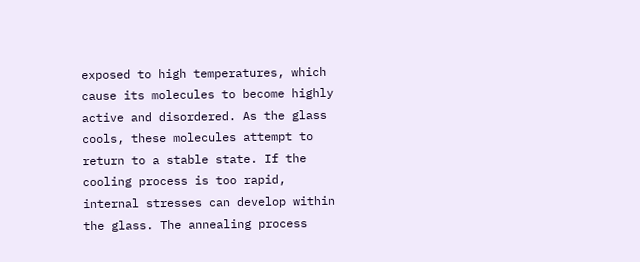exposed to high temperatures, which cause its molecules to become highly active and disordered. As the glass cools, these molecules attempt to return to a stable state. If the cooling process is too rapid, internal stresses can develop within the glass. The annealing process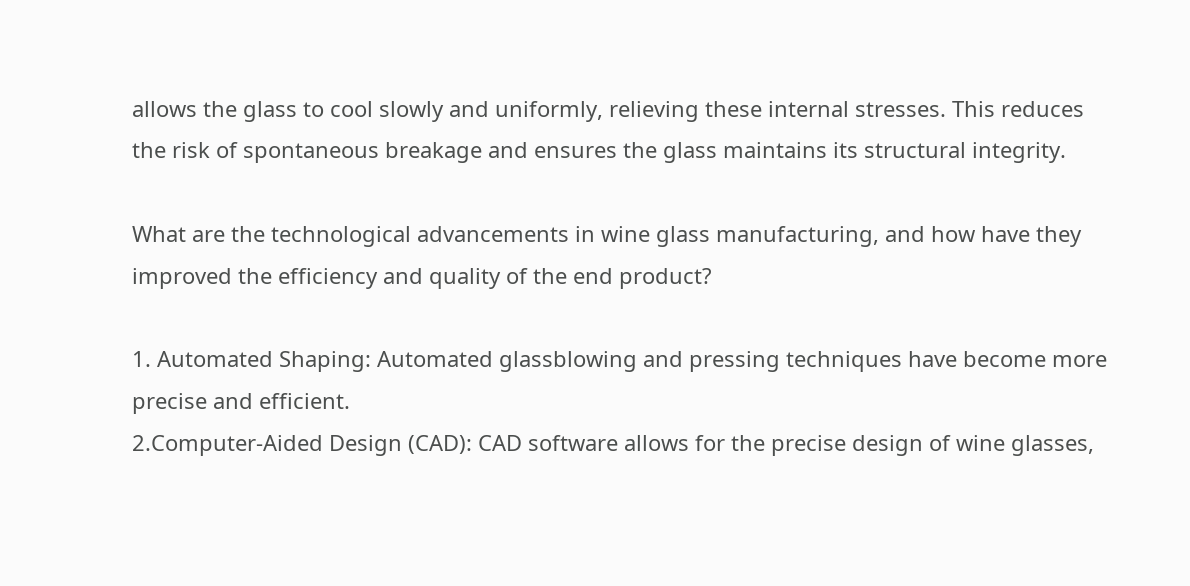allows the glass to cool slowly and uniformly, relieving these internal stresses. This reduces the risk of spontaneous breakage and ensures the glass maintains its structural integrity.

What are the technological advancements in wine glass manufacturing, and how have they improved the efficiency and quality of the end product?

1. Automated Shaping: Automated glassblowing and pressing techniques have become more precise and efficient.
2.Computer-Aided Design (CAD): CAD software allows for the precise design of wine glasses,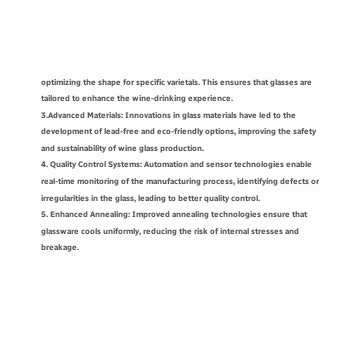optimizing the shape for specific varietals. This ensures that glasses are tailored to enhance the wine-drinking experience.
3.Advanced Materials: Innovations in glass materials have led to the development of lead-free and eco-friendly options, improving the safety and sustainability of wine glass production.
4. Quality Control Systems: Automation and sensor technologies enable real-time monitoring of the manufacturing process, identifying defects or irregularities in the glass, leading to better quality control.
5. Enhanced Annealing: Improved annealing technologies ensure that glassware cools uniformly, reducing the risk of internal stresses and breakage.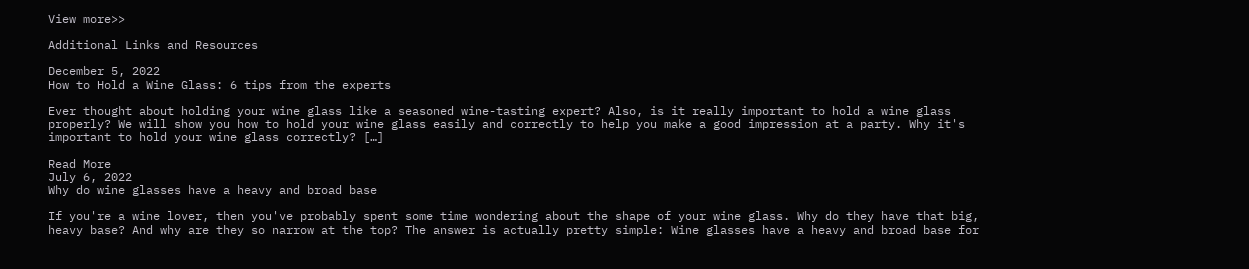View more>>

Additional Links and Resources

December 5, 2022
How to Hold a Wine Glass: 6 tips from the experts

Ever thought about holding your wine glass like a seasoned wine-tasting expert? Also, is it really important to hold a wine glass properly? We will show you how to hold your wine glass easily and correctly to help you make a good impression at a party. Why it's important to hold your wine glass correctly? […]

Read More
July 6, 2022
Why do wine glasses have a heavy and broad base

If you're a wine lover, then you've probably spent some time wondering about the shape of your wine glass. Why do they have that big, heavy base? And why are they so narrow at the top? The answer is actually pretty simple: Wine glasses have a heavy and broad base for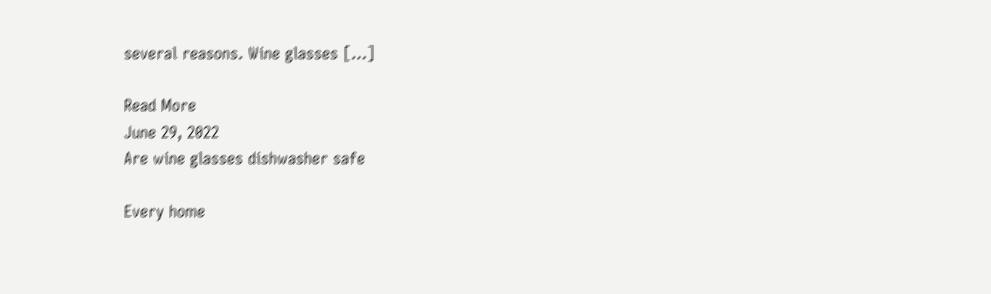several reasons. Wine glasses […]

Read More
June 29, 2022
Are wine glasses dishwasher safe

Every home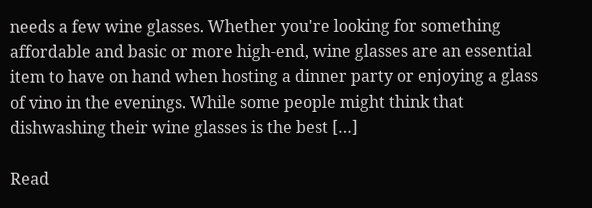needs a few wine glasses. Whether you're looking for something affordable and basic or more high-end, wine glasses are an essential item to have on hand when hosting a dinner party or enjoying a glass of vino in the evenings. While some people might think that dishwashing their wine glasses is the best […]

Read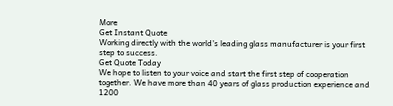More
Get Instant Quote
Working directly with the world's leading glass manufacturer is your first step to success.
Get Quote Today
We hope to listen to your voice and start the first step of cooperation together. We have more than 40 years of glass production experience and 1200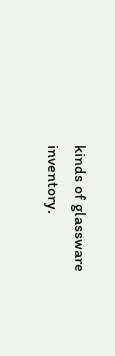kinds of glassware inventory.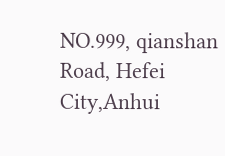NO.999, qianshan Road, Hefei City,Anhui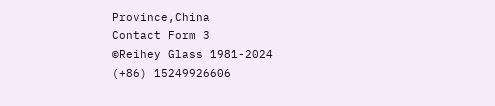Province,China
Contact Form 3
©Reihey Glass 1981-2024
(+86) 15249926606